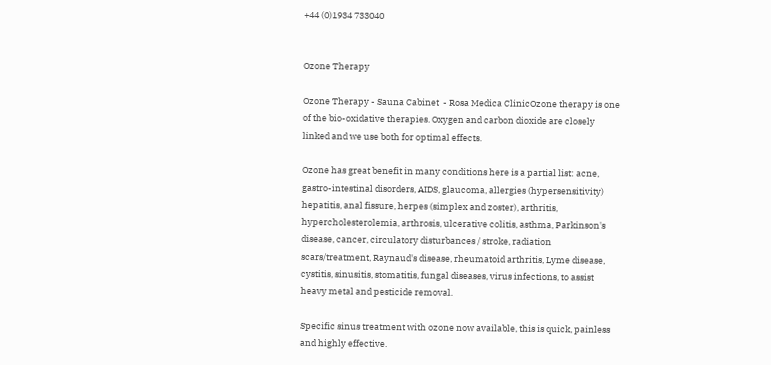+44 (0)1934 733040


Ozone Therapy

Ozone Therapy - Sauna Cabinet  - Rosa Medica ClinicOzone therapy is one of the bio-oxidative therapies. Oxygen and carbon dioxide are closely linked and we use both for optimal effects.

Ozone has great benefit in many conditions here is a partial list: acne, gastro-intestinal disorders, AIDS, glaucoma, allergies (hypersensitivity) hepatitis, anal fissure, herpes (simplex and zoster), arthritis, hypercholesterolemia, arthrosis, ulcerative colitis, asthma, Parkinson's disease, cancer, circulatory disturbances / stroke, radiation scars/treatment, Raynaud's disease, rheumatoid arthritis, Lyme disease, cystitis, sinusitis, stomatitis, fungal diseases, virus infections, to assist heavy metal and pesticide removal.

Specific sinus treatment with ozone now available, this is quick, painless and highly effective.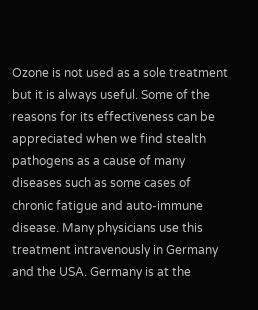Ozone is not used as a sole treatment but it is always useful. Some of the reasons for its effectiveness can be appreciated when we find stealth pathogens as a cause of many diseases such as some cases of chronic fatigue and auto-immune disease. Many physicians use this treatment intravenously in Germany and the USA. Germany is at the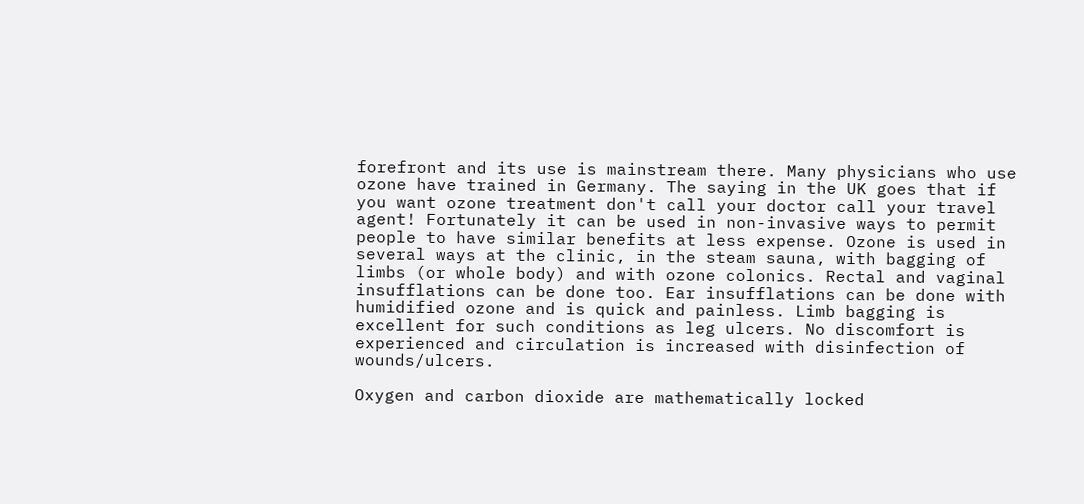forefront and its use is mainstream there. Many physicians who use ozone have trained in Germany. The saying in the UK goes that if you want ozone treatment don't call your doctor call your travel agent! Fortunately it can be used in non-invasive ways to permit people to have similar benefits at less expense. Ozone is used in several ways at the clinic, in the steam sauna, with bagging of limbs (or whole body) and with ozone colonics. Rectal and vaginal insufflations can be done too. Ear insufflations can be done with humidified ozone and is quick and painless. Limb bagging is excellent for such conditions as leg ulcers. No discomfort is experienced and circulation is increased with disinfection of wounds/ulcers.

Oxygen and carbon dioxide are mathematically locked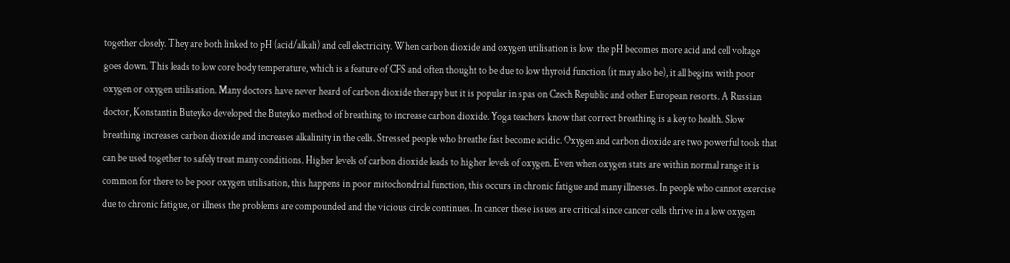together closely. They are both linked to pH (acid/alkali) and cell electricity. When carbon dioxide and oxygen utilisation is low  the pH becomes more acid and cell voltage goes down. This leads to low core body temperature, which is a feature of CFS and often thought to be due to low thyroid function (it may also be), it all begins with poor oxygen or oxygen utilisation. Many doctors have never heard of carbon dioxide therapy but it is popular in spas on Czech Republic and other European resorts. A Russian doctor, Konstantin Buteyko developed the Buteyko method of breathing to increase carbon dioxide. Yoga teachers know that correct breathing is a key to health. Slow breathing increases carbon dioxide and increases alkalinity in the cells. Stressed people who breathe fast become acidic. Oxygen and carbon dioxide are two powerful tools that can be used together to safely treat many conditions. Higher levels of carbon dioxide leads to higher levels of oxygen. Even when oxygen stats are within normal range it is common for there to be poor oxygen utilisation, this happens in poor mitochondrial function, this occurs in chronic fatigue and many illnesses. In people who cannot exercise due to chronic fatigue, or illness the problems are compounded and the vicious circle continues. In cancer these issues are critical since cancer cells thrive in a low oxygen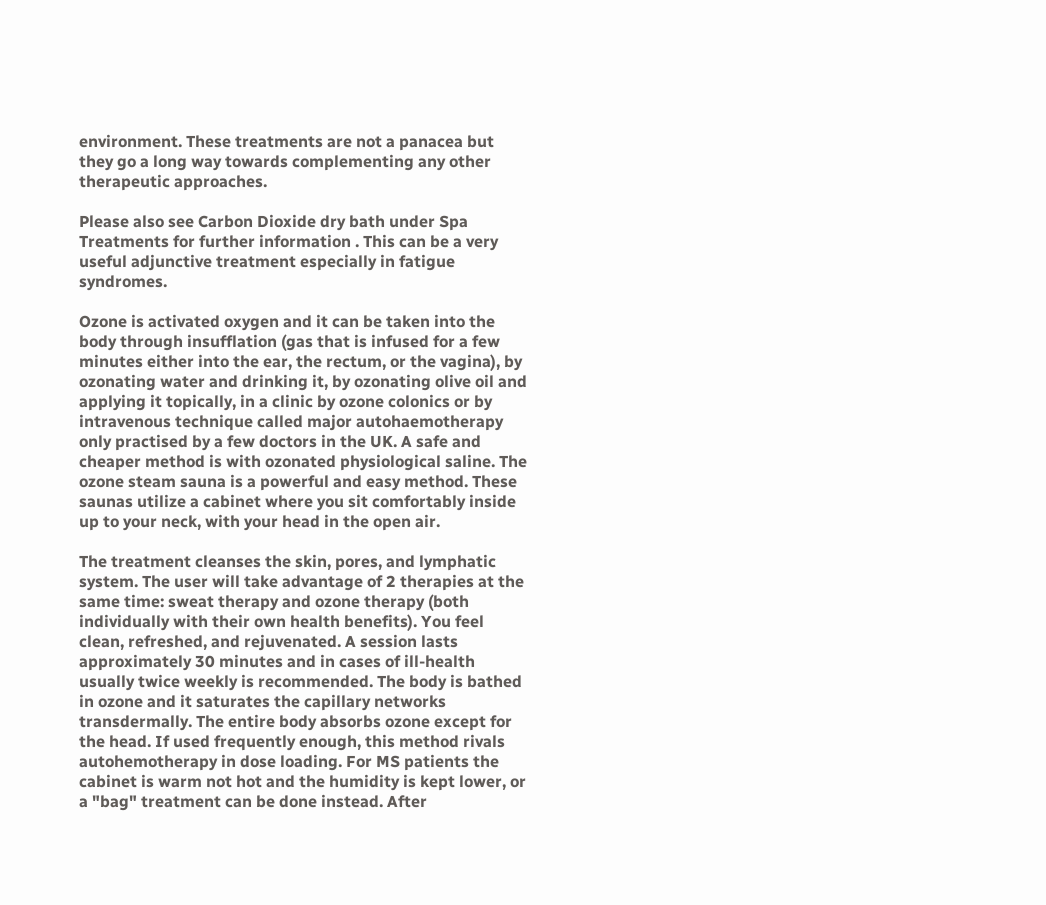environment. These treatments are not a panacea but they go a long way towards complementing any other therapeutic approaches.

Please also see Carbon Dioxide dry bath under Spa Treatments for further information . This can be a very useful adjunctive treatment especially in fatigue syndromes.

Ozone is activated oxygen and it can be taken into the body through insufflation (gas that is infused for a few minutes either into the ear, the rectum, or the vagina), by ozonating water and drinking it, by ozonating olive oil and applying it topically, in a clinic by ozone colonics or by intravenous technique called major autohaemotherapy only practised by a few doctors in the UK. A safe and cheaper method is with ozonated physiological saline. The ozone steam sauna is a powerful and easy method. These saunas utilize a cabinet where you sit comfortably inside up to your neck, with your head in the open air.

The treatment cleanses the skin, pores, and lymphatic system. The user will take advantage of 2 therapies at the same time: sweat therapy and ozone therapy (both individually with their own health benefits). You feel clean, refreshed, and rejuvenated. A session lasts approximately 30 minutes and in cases of ill-health usually twice weekly is recommended. The body is bathed in ozone and it saturates the capillary networks transdermally. The entire body absorbs ozone except for the head. If used frequently enough, this method rivals autohemotherapy in dose loading. For MS patients the cabinet is warm not hot and the humidity is kept lower, or a "bag" treatment can be done instead. After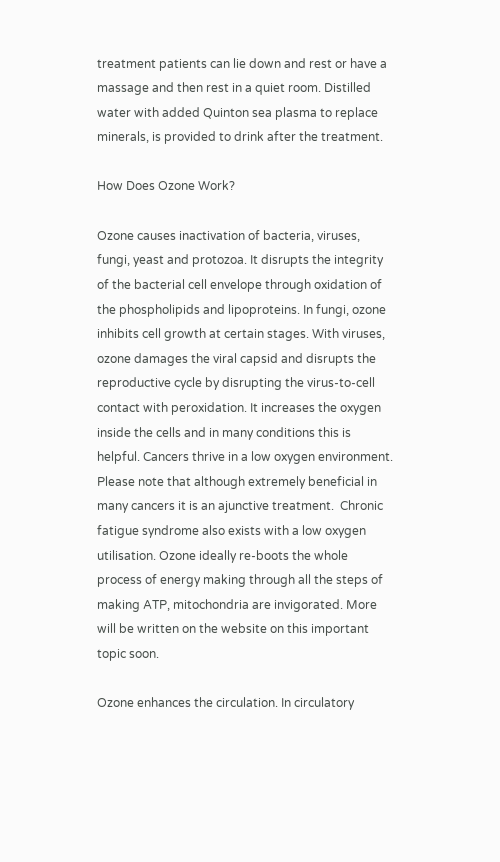treatment patients can lie down and rest or have a massage and then rest in a quiet room. Distilled water with added Quinton sea plasma to replace minerals, is provided to drink after the treatment.

How Does Ozone Work?

Ozone causes inactivation of bacteria, viruses, fungi, yeast and protozoa. It disrupts the integrity of the bacterial cell envelope through oxidation of the phospholipids and lipoproteins. In fungi, ozone inhibits cell growth at certain stages. With viruses, ozone damages the viral capsid and disrupts the reproductive cycle by disrupting the virus-to-cell contact with peroxidation. It increases the oxygen inside the cells and in many conditions this is helpful. Cancers thrive in a low oxygen environment. Please note that although extremely beneficial in many cancers it is an ajunctive treatment.  Chronic fatigue syndrome also exists with a low oxygen utilisation. Ozone ideally re-boots the whole process of energy making through all the steps of making ATP, mitochondria are invigorated. More will be written on the website on this important topic soon.

Ozone enhances the circulation. In circulatory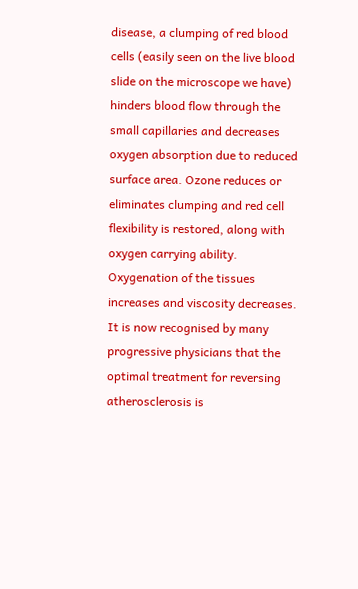disease, a clumping of red blood cells (easily seen on the live blood slide on the microscope we have) hinders blood flow through the small capillaries and decreases oxygen absorption due to reduced surface area. Ozone reduces or eliminates clumping and red cell flexibility is restored, along with oxygen carrying ability. Oxygenation of the tissues increases and viscosity decreases. It is now recognised by many progressive physicians that the optimal treatment for reversing atherosclerosis is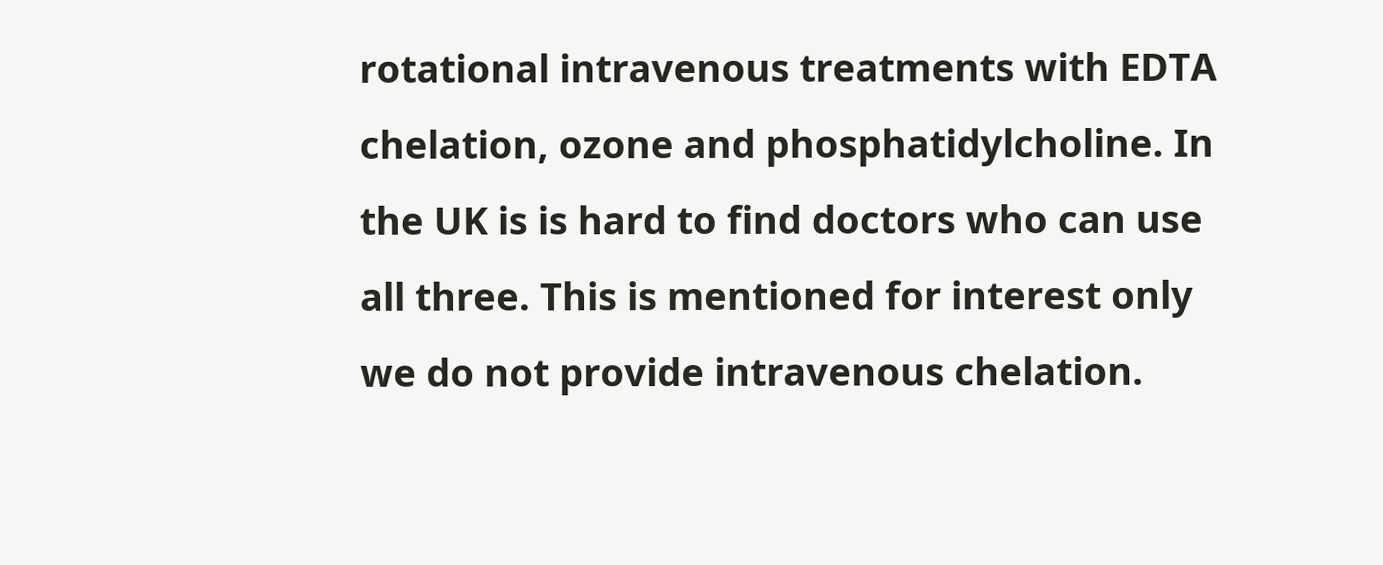rotational intravenous treatments with EDTA chelation, ozone and phosphatidylcholine. In the UK is is hard to find doctors who can use all three. This is mentioned for interest only we do not provide intravenous chelation.